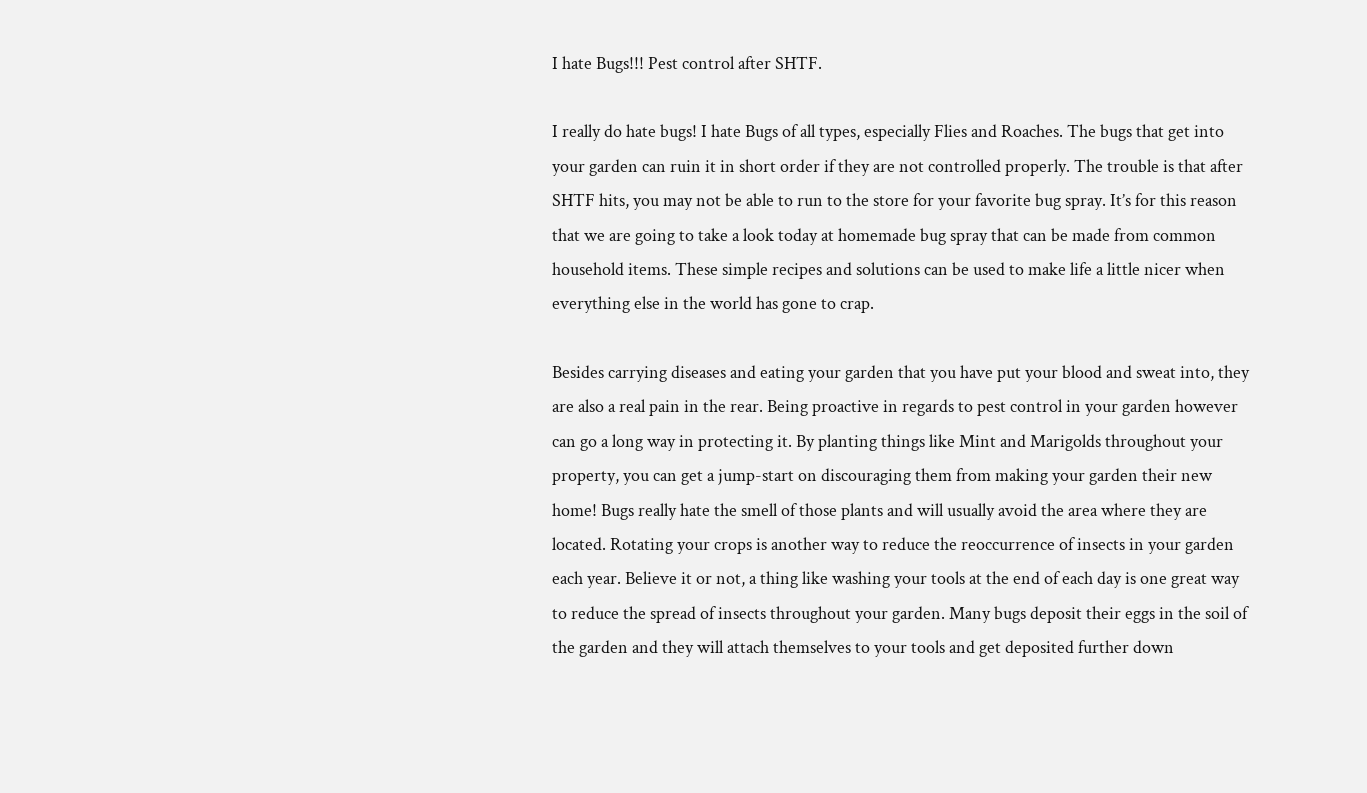I hate Bugs!!! Pest control after SHTF.

I really do hate bugs! I hate Bugs of all types, especially Flies and Roaches. The bugs that get into your garden can ruin it in short order if they are not controlled properly. The trouble is that after SHTF hits, you may not be able to run to the store for your favorite bug spray. It’s for this reason that we are going to take a look today at homemade bug spray that can be made from common household items. These simple recipes and solutions can be used to make life a little nicer when everything else in the world has gone to crap.

Besides carrying diseases and eating your garden that you have put your blood and sweat into, they are also a real pain in the rear. Being proactive in regards to pest control in your garden however can go a long way in protecting it. By planting things like Mint and Marigolds throughout your property, you can get a jump-start on discouraging them from making your garden their new home! Bugs really hate the smell of those plants and will usually avoid the area where they are located. Rotating your crops is another way to reduce the reoccurrence of insects in your garden each year. Believe it or not, a thing like washing your tools at the end of each day is one great way to reduce the spread of insects throughout your garden. Many bugs deposit their eggs in the soil of the garden and they will attach themselves to your tools and get deposited further down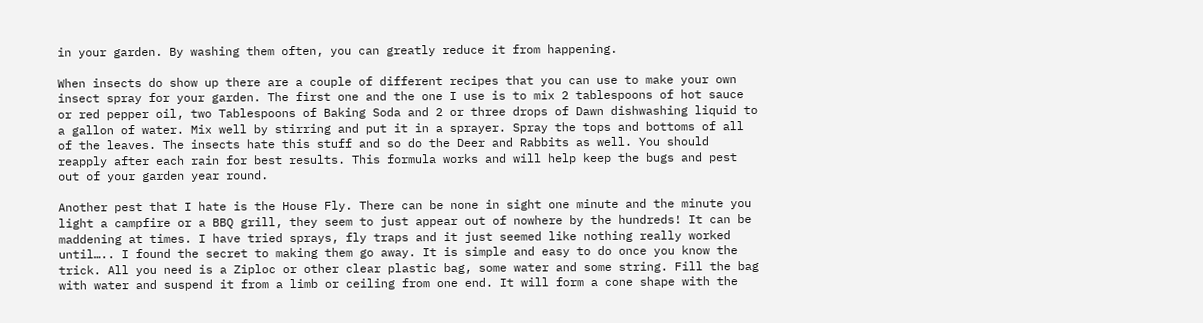in your garden. By washing them often, you can greatly reduce it from happening.

When insects do show up there are a couple of different recipes that you can use to make your own insect spray for your garden. The first one and the one I use is to mix 2 tablespoons of hot sauce or red pepper oil, two Tablespoons of Baking Soda and 2 or three drops of Dawn dishwashing liquid to a gallon of water. Mix well by stirring and put it in a sprayer. Spray the tops and bottoms of all of the leaves. The insects hate this stuff and so do the Deer and Rabbits as well. You should reapply after each rain for best results. This formula works and will help keep the bugs and pest out of your garden year round.

Another pest that I hate is the House Fly. There can be none in sight one minute and the minute you light a campfire or a BBQ grill, they seem to just appear out of nowhere by the hundreds! It can be maddening at times. I have tried sprays, fly traps and it just seemed like nothing really worked until….. I found the secret to making them go away. It is simple and easy to do once you know the trick. All you need is a Ziploc or other clear plastic bag, some water and some string. Fill the bag with water and suspend it from a limb or ceiling from one end. It will form a cone shape with the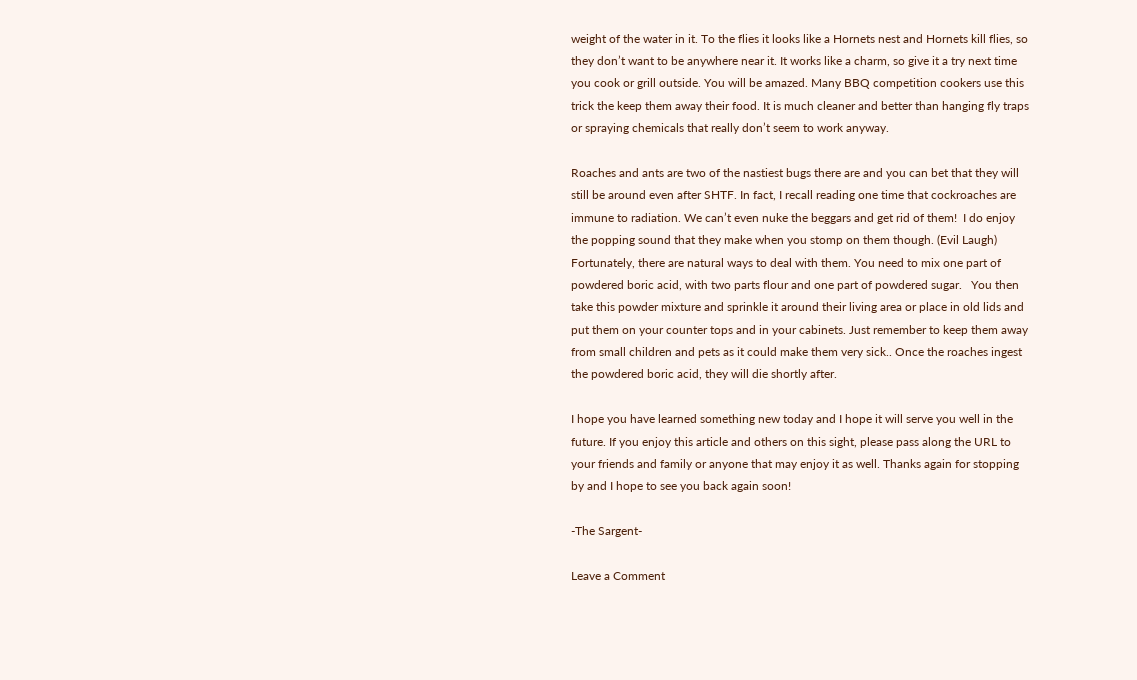weight of the water in it. To the flies it looks like a Hornets nest and Hornets kill flies, so they don’t want to be anywhere near it. It works like a charm, so give it a try next time you cook or grill outside. You will be amazed. Many BBQ competition cookers use this trick the keep them away their food. It is much cleaner and better than hanging fly traps or spraying chemicals that really don’t seem to work anyway.

Roaches and ants are two of the nastiest bugs there are and you can bet that they will still be around even after SHTF. In fact, I recall reading one time that cockroaches are immune to radiation. We can’t even nuke the beggars and get rid of them!  I do enjoy the popping sound that they make when you stomp on them though. (Evil Laugh)   Fortunately, there are natural ways to deal with them. You need to mix one part of powdered boric acid, with two parts flour and one part of powdered sugar.   You then take this powder mixture and sprinkle it around their living area or place in old lids and put them on your counter tops and in your cabinets. Just remember to keep them away from small children and pets as it could make them very sick.. Once the roaches ingest the powdered boric acid, they will die shortly after.

I hope you have learned something new today and I hope it will serve you well in the future. If you enjoy this article and others on this sight, please pass along the URL to your friends and family or anyone that may enjoy it as well. Thanks again for stopping by and I hope to see you back again soon!

-The Sargent-

Leave a Comment